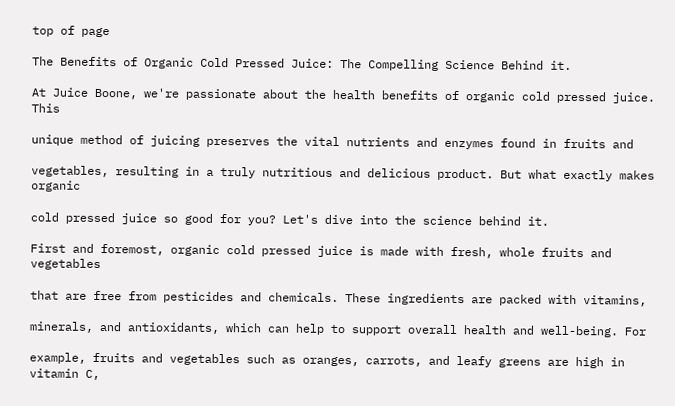top of page

The Benefits of Organic Cold Pressed Juice: The Compelling Science Behind it.

At Juice Boone, we're passionate about the health benefits of organic cold pressed juice. This

unique method of juicing preserves the vital nutrients and enzymes found in fruits and

vegetables, resulting in a truly nutritious and delicious product. But what exactly makes organic

cold pressed juice so good for you? Let's dive into the science behind it.

First and foremost, organic cold pressed juice is made with fresh, whole fruits and vegetables

that are free from pesticides and chemicals. These ingredients are packed with vitamins,

minerals, and antioxidants, which can help to support overall health and well-being. For

example, fruits and vegetables such as oranges, carrots, and leafy greens are high in vitamin C,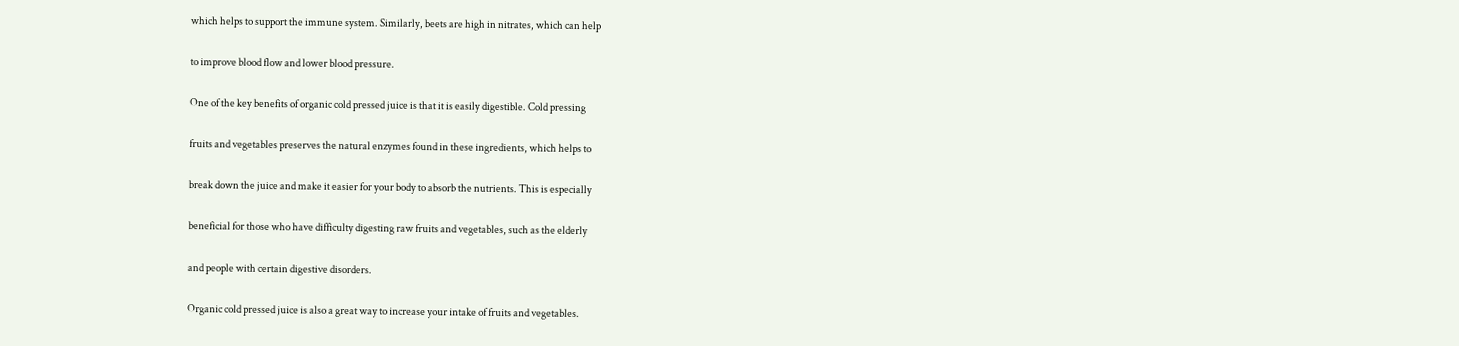which helps to support the immune system. Similarly, beets are high in nitrates, which can help

to improve blood flow and lower blood pressure.

One of the key benefits of organic cold pressed juice is that it is easily digestible. Cold pressing

fruits and vegetables preserves the natural enzymes found in these ingredients, which helps to

break down the juice and make it easier for your body to absorb the nutrients. This is especially

beneficial for those who have difficulty digesting raw fruits and vegetables, such as the elderly

and people with certain digestive disorders.

Organic cold pressed juice is also a great way to increase your intake of fruits and vegetables.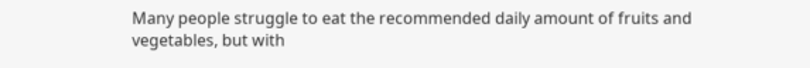Many people struggle to eat the recommended daily amount of fruits and vegetables, but with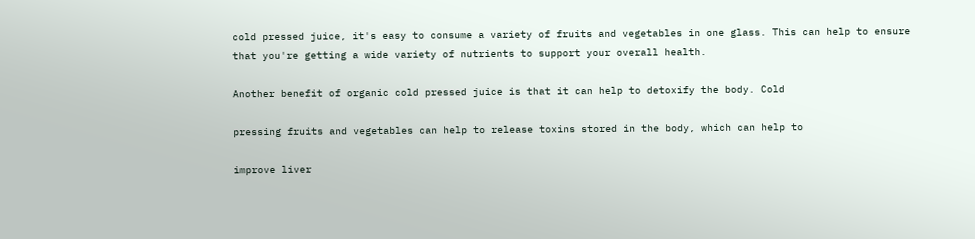cold pressed juice, it's easy to consume a variety of fruits and vegetables in one glass. This can help to ensure that you're getting a wide variety of nutrients to support your overall health.

Another benefit of organic cold pressed juice is that it can help to detoxify the body. Cold

pressing fruits and vegetables can help to release toxins stored in the body, which can help to

improve liver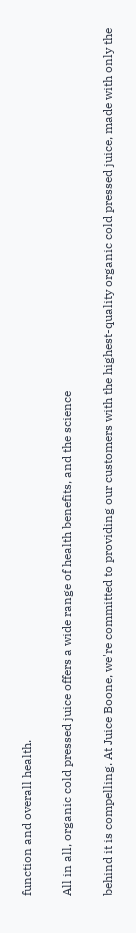function and overall health.

All in all, organic cold pressed juice offers a wide range of health benefits, and the science

behind it is compelling. At Juice Boone, we're committed to providing our customers with the highest-quality organic cold pressed juice, made with only the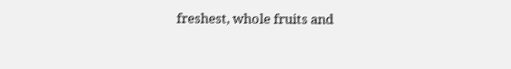freshest, whole fruits and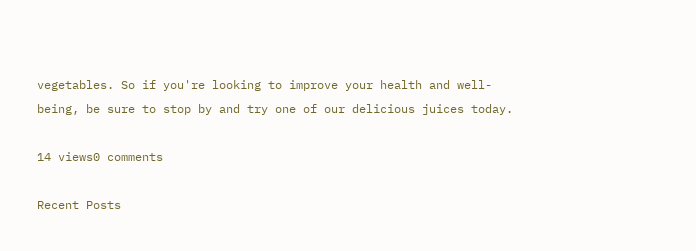vegetables. So if you're looking to improve your health and well-being, be sure to stop by and try one of our delicious juices today.

14 views0 comments

Recent Posts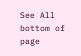See All
bottom of page